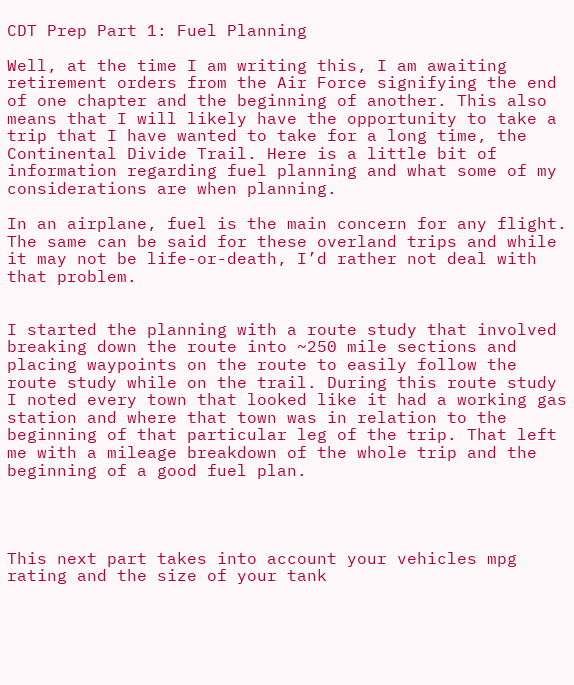CDT Prep Part 1: Fuel Planning

Well, at the time I am writing this, I am awaiting retirement orders from the Air Force signifying the end of one chapter and the beginning of another. This also means that I will likely have the opportunity to take a trip that I have wanted to take for a long time, the Continental Divide Trail. Here is a little bit of information regarding fuel planning and what some of my considerations are when planning.

In an airplane, fuel is the main concern for any flight. The same can be said for these overland trips and while it may not be life-or-death, I’d rather not deal with that problem.


I started the planning with a route study that involved breaking down the route into ~250 mile sections and placing waypoints on the route to easily follow the route study while on the trail. During this route study I noted every town that looked like it had a working gas station and where that town was in relation to the beginning of that particular leg of the trip. That left me with a mileage breakdown of the whole trip and the beginning of a good fuel plan.




This next part takes into account your vehicles mpg rating and the size of your tank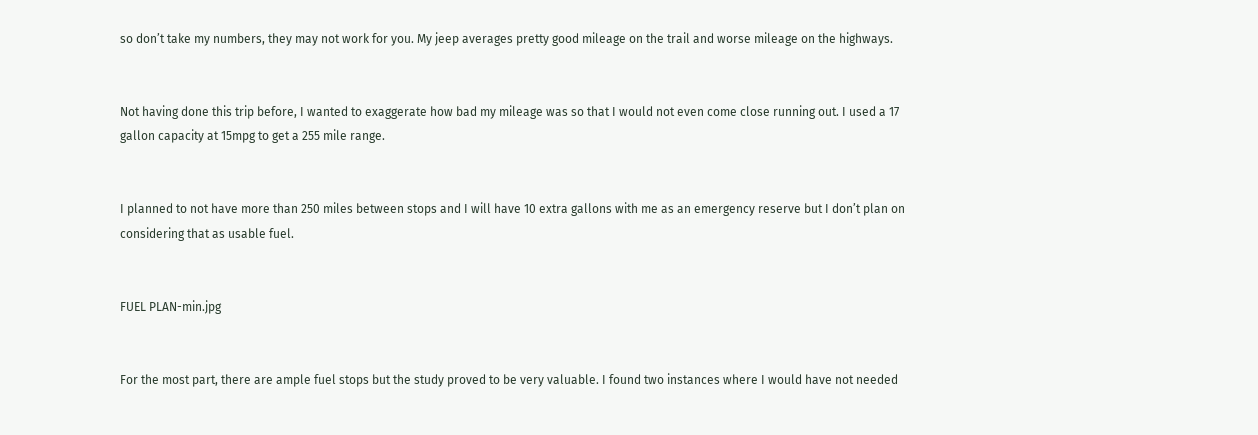so don’t take my numbers, they may not work for you. My jeep averages pretty good mileage on the trail and worse mileage on the highways.


Not having done this trip before, I wanted to exaggerate how bad my mileage was so that I would not even come close running out. I used a 17 gallon capacity at 15mpg to get a 255 mile range.


I planned to not have more than 250 miles between stops and I will have 10 extra gallons with me as an emergency reserve but I don’t plan on considering that as usable fuel.


FUEL PLAN-min.jpg


For the most part, there are ample fuel stops but the study proved to be very valuable. I found two instances where I would have not needed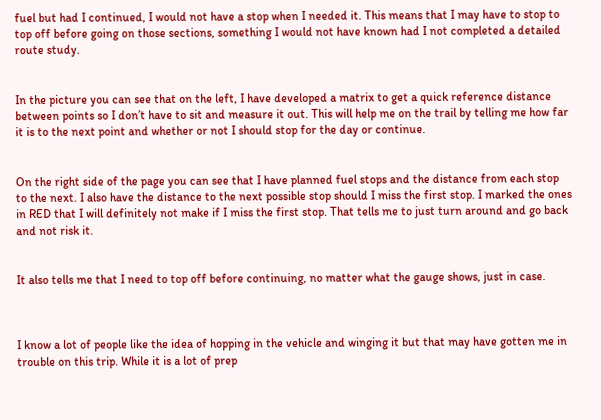fuel but had I continued, I would not have a stop when I needed it. This means that I may have to stop to top off before going on those sections, something I would not have known had I not completed a detailed route study.


In the picture you can see that on the left, I have developed a matrix to get a quick reference distance between points so I don’t have to sit and measure it out. This will help me on the trail by telling me how far it is to the next point and whether or not I should stop for the day or continue.


On the right side of the page you can see that I have planned fuel stops and the distance from each stop to the next. I also have the distance to the next possible stop should I miss the first stop. I marked the ones in RED that I will definitely not make if I miss the first stop. That tells me to just turn around and go back and not risk it.


It also tells me that I need to top off before continuing, no matter what the gauge shows, just in case.



I know a lot of people like the idea of hopping in the vehicle and winging it but that may have gotten me in trouble on this trip. While it is a lot of prep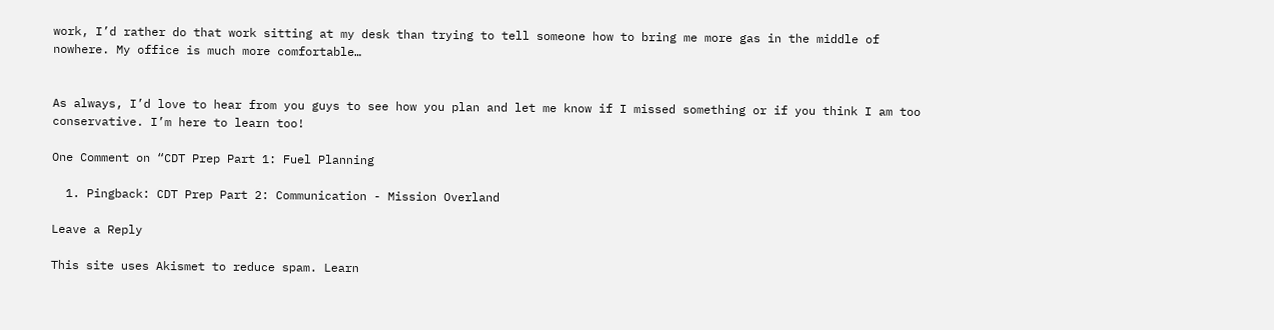work, I’d rather do that work sitting at my desk than trying to tell someone how to bring me more gas in the middle of nowhere. My office is much more comfortable…


As always, I’d love to hear from you guys to see how you plan and let me know if I missed something or if you think I am too conservative. I’m here to learn too!

One Comment on “CDT Prep Part 1: Fuel Planning

  1. Pingback: CDT Prep Part 2: Communication - Mission Overland

Leave a Reply

This site uses Akismet to reduce spam. Learn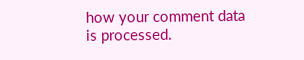how your comment data is processed.